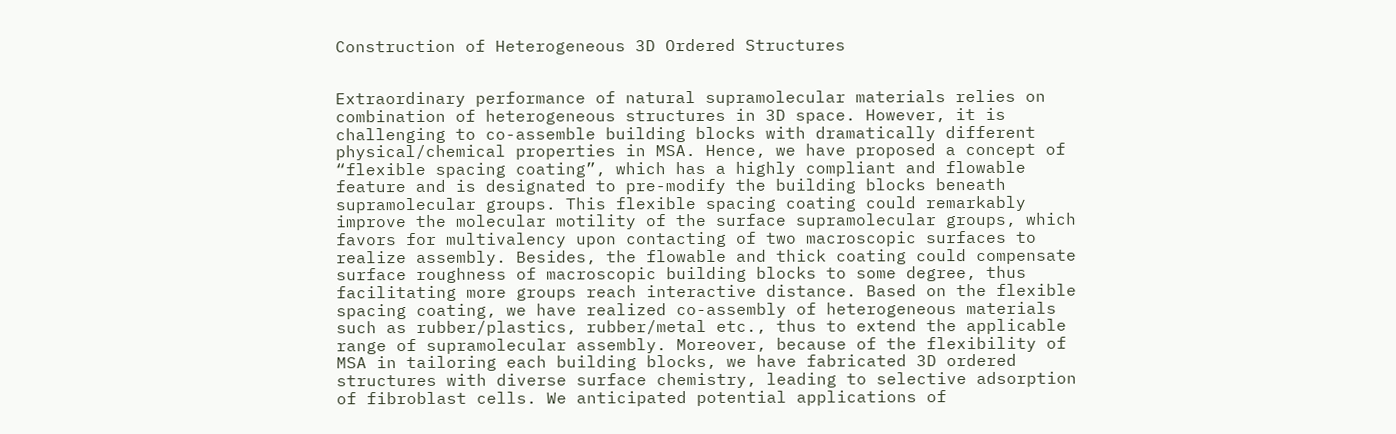Construction of Heterogeneous 3D Ordered Structures


Extraordinary performance of natural supramolecular materials relies on combination of heterogeneous structures in 3D space. However, it is challenging to co-assemble building blocks with dramatically different physical/chemical properties in MSA. Hence, we have proposed a concept of “flexible spacing coating”, which has a highly compliant and flowable feature and is designated to pre-modify the building blocks beneath supramolecular groups. This flexible spacing coating could remarkably improve the molecular motility of the surface supramolecular groups, which favors for multivalency upon contacting of two macroscopic surfaces to realize assembly. Besides, the flowable and thick coating could compensate surface roughness of macroscopic building blocks to some degree, thus facilitating more groups reach interactive distance. Based on the flexible spacing coating, we have realized co-assembly of heterogeneous materials such as rubber/plastics, rubber/metal etc., thus to extend the applicable range of supramolecular assembly. Moreover, because of the flexibility of MSA in tailoring each building blocks, we have fabricated 3D ordered structures with diverse surface chemistry, leading to selective adsorption of fibroblast cells. We anticipated potential applications of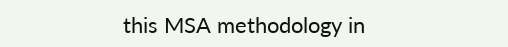this MSA methodology in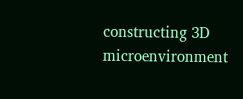constructing 3D microenvironment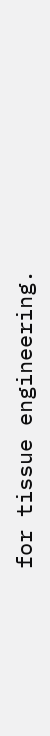for tissue engineering.